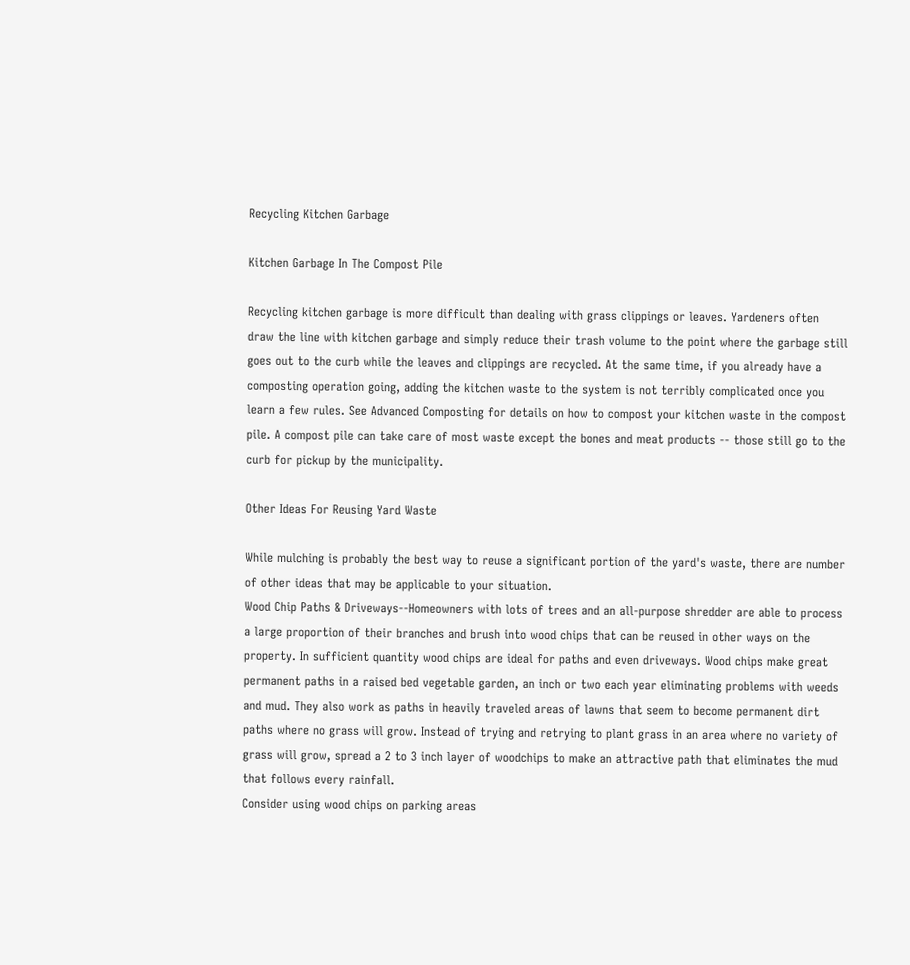Recycling Kitchen Garbage

Kitchen Garbage In The Compost Pile

Recycling kitchen garbage is more difficult than dealing with grass clippings or leaves. Yardeners often draw the line with kitchen garbage and simply reduce their trash volume to the point where the garbage still goes out to the curb while the leaves and clippings are recycled. At the same time, if you already have a composting operation going, adding the kitchen waste to the system is not terribly complicated once you learn a few rules. See Advanced Composting for details on how to compost your kitchen waste in the compost pile. A compost pile can take care of most waste except the bones and meat products -- those still go to the curb for pickup by the municipality.

Other Ideas For Reusing Yard Waste

While mulching is probably the best way to reuse a significant portion of the yard's waste, there are number of other ideas that may be applicable to your situation.
Wood Chip Paths & Driveways--Homeowners with lots of trees and an all-purpose shredder are able to process a large proportion of their branches and brush into wood chips that can be reused in other ways on the property. In sufficient quantity wood chips are ideal for paths and even driveways. Wood chips make great permanent paths in a raised bed vegetable garden, an inch or two each year eliminating problems with weeds and mud. They also work as paths in heavily traveled areas of lawns that seem to become permanent dirt paths where no grass will grow. Instead of trying and retrying to plant grass in an area where no variety of grass will grow, spread a 2 to 3 inch layer of woodchips to make an attractive path that eliminates the mud that follows every rainfall.
Consider using wood chips on parking areas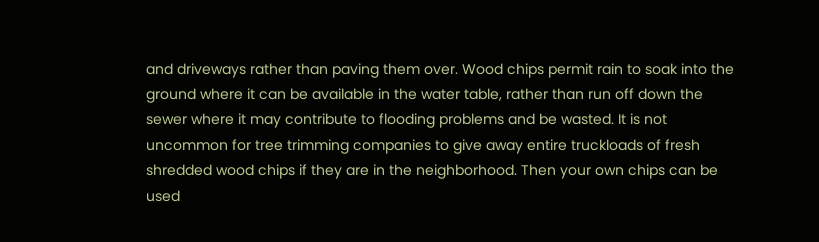and driveways rather than paving them over. Wood chips permit rain to soak into the ground where it can be available in the water table, rather than run off down the sewer where it may contribute to flooding problems and be wasted. It is not uncommon for tree trimming companies to give away entire truckloads of fresh shredded wood chips if they are in the neighborhood. Then your own chips can be used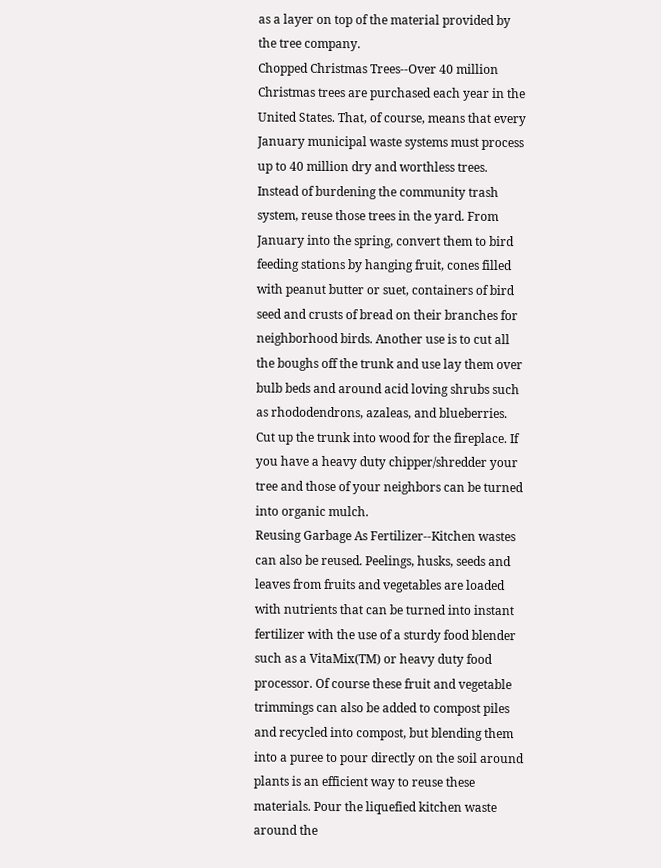as a layer on top of the material provided by the tree company.
Chopped Christmas Trees--Over 40 million Christmas trees are purchased each year in the United States. That, of course, means that every January municipal waste systems must process up to 40 million dry and worthless trees. Instead of burdening the community trash system, reuse those trees in the yard. From January into the spring, convert them to bird feeding stations by hanging fruit, cones filled with peanut butter or suet, containers of bird seed and crusts of bread on their branches for neighborhood birds. Another use is to cut all the boughs off the trunk and use lay them over bulb beds and around acid loving shrubs such as rhododendrons, azaleas, and blueberries. Cut up the trunk into wood for the fireplace. If you have a heavy duty chipper/shredder your tree and those of your neighbors can be turned into organic mulch.
Reusing Garbage As Fertilizer--Kitchen wastes can also be reused. Peelings, husks, seeds and leaves from fruits and vegetables are loaded with nutrients that can be turned into instant fertilizer with the use of a sturdy food blender such as a VitaMix(TM) or heavy duty food processor. Of course these fruit and vegetable trimmings can also be added to compost piles and recycled into compost, but blending them into a puree to pour directly on the soil around plants is an efficient way to reuse these materials. Pour the liquefied kitchen waste around the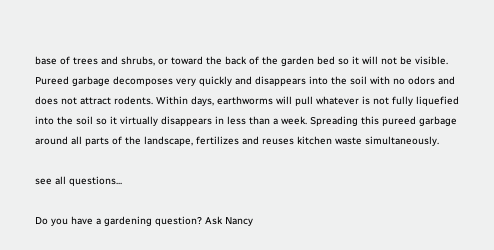base of trees and shrubs, or toward the back of the garden bed so it will not be visible. Pureed garbage decomposes very quickly and disappears into the soil with no odors and does not attract rodents. Within days, earthworms will pull whatever is not fully liquefied into the soil so it virtually disappears in less than a week. Spreading this pureed garbage around all parts of the landscape, fertilizes and reuses kitchen waste simultaneously.

see all questions...

Do you have a gardening question? Ask Nancy